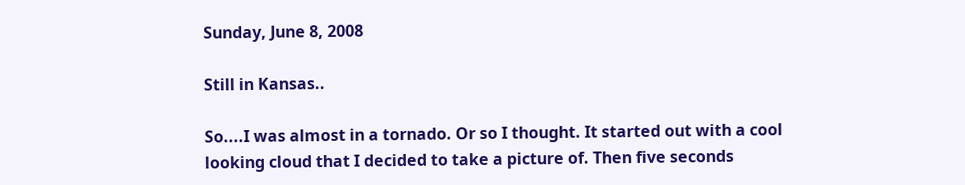Sunday, June 8, 2008

Still in Kansas..

So....I was almost in a tornado. Or so I thought. It started out with a cool looking cloud that I decided to take a picture of. Then five seconds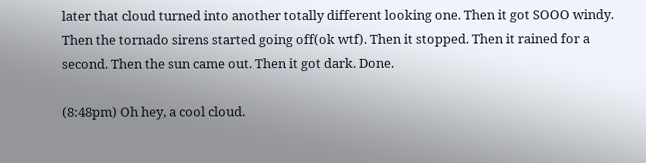later that cloud turned into another totally different looking one. Then it got SOOO windy. Then the tornado sirens started going off(ok wtf). Then it stopped. Then it rained for a second. Then the sun came out. Then it got dark. Done.

(8:48pm) Oh hey, a cool cloud.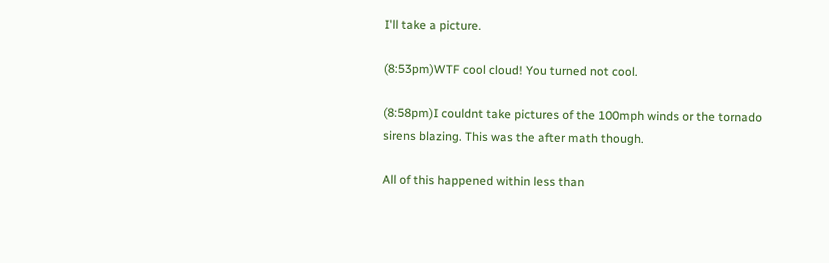I'll take a picture.

(8:53pm)WTF cool cloud! You turned not cool.

(8:58pm)I couldnt take pictures of the 100mph winds or the tornado sirens blazing. This was the after math though.

All of this happened within less than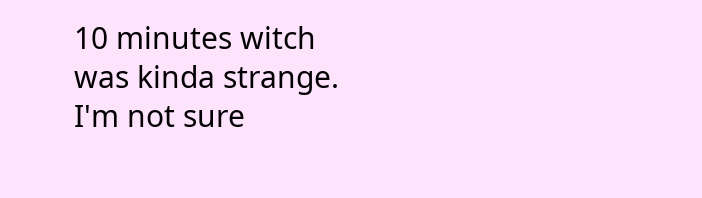10 minutes witch was kinda strange. I'm not sure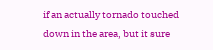if an actually tornado touched down in the area, but it sure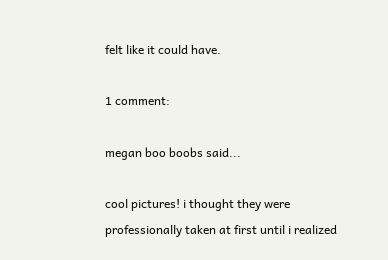felt like it could have.

1 comment:

megan boo boobs said...

cool pictures! i thought they were professionally taken at first until i realized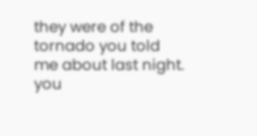they were of the tornado you told me about last night. you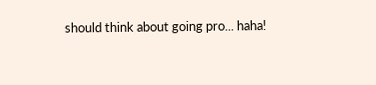should think about going pro... haha!